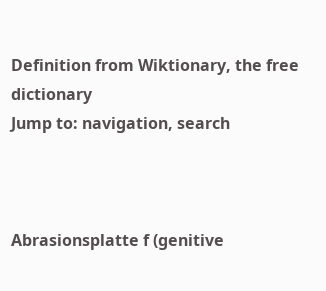Definition from Wiktionary, the free dictionary
Jump to: navigation, search



Abrasionsplatte f (genitive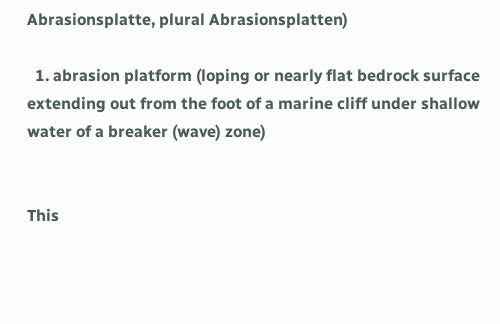Abrasionsplatte, plural Abrasionsplatten)

  1. abrasion platform (loping or nearly flat bedrock surface extending out from the foot of a marine cliff under shallow water of a breaker (wave) zone)


This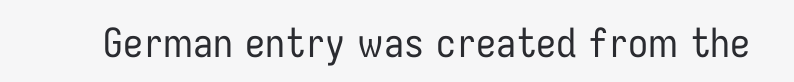German entry was created from the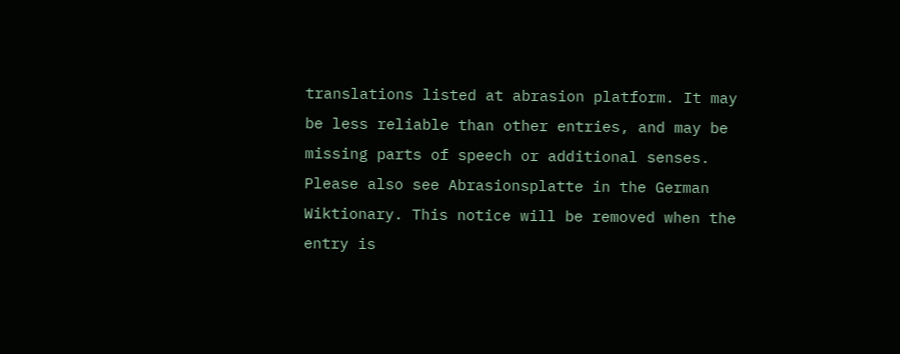translations listed at abrasion platform. It may be less reliable than other entries, and may be missing parts of speech or additional senses. Please also see Abrasionsplatte in the German Wiktionary. This notice will be removed when the entry is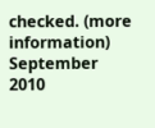checked. (more information) September 2010